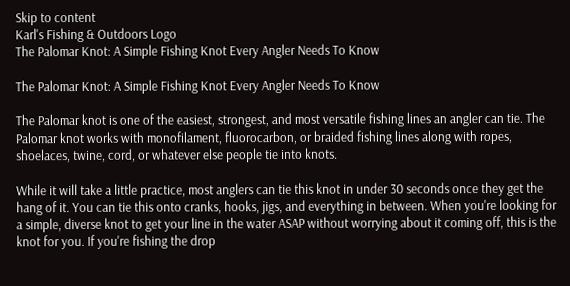Skip to content
Karl's Fishing & Outdoors Logo
The Palomar Knot: A Simple Fishing Knot Every Angler Needs To Know

The Palomar Knot: A Simple Fishing Knot Every Angler Needs To Know

The Palomar knot is one of the easiest, strongest, and most versatile fishing lines an angler can tie. The Palomar knot works with monofilament, fluorocarbon, or braided fishing lines along with ropes, shoelaces, twine, cord, or whatever else people tie into knots.

While it will take a little practice, most anglers can tie this knot in under 30 seconds once they get the hang of it. You can tie this onto cranks, hooks, jigs, and everything in between. When you're looking for a simple, diverse knot to get your line in the water ASAP without worrying about it coming off, this is the knot for you. If you're fishing the drop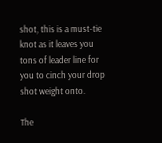shot, this is a must-tie knot as it leaves you tons of leader line for you to cinch your drop shot weight onto.

The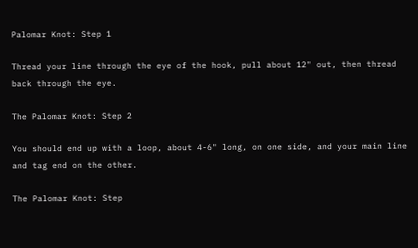Palomar Knot: Step 1

Thread your line through the eye of the hook, pull about 12" out, then thread back through the eye.

The Palomar Knot: Step 2

You should end up with a loop, about 4-6" long, on one side, and your main line and tag end on the other.

The Palomar Knot: Step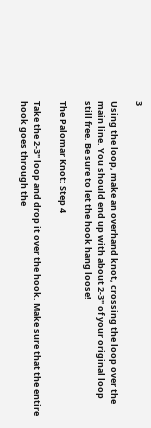3

Using the loop, make an overhand knot, crossing the loop over the main line. You should end up with about 2-3" of your original loop still free. Be sure to let the hook hang loose!

The Palomar Knot: Step 4

Take the 2-3" loop and drop it over the hook. Make sure that the entire hook goes through the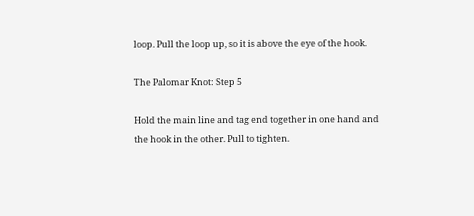loop. Pull the loop up, so it is above the eye of the hook.

The Palomar Knot: Step 5

Hold the main line and tag end together in one hand and the hook in the other. Pull to tighten.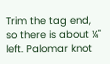Trim the tag end, so there is about ¼" left. Palomar knot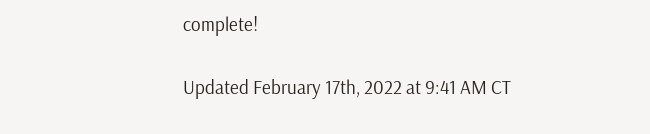complete!

Updated February 17th, 2022 at 9:41 AM CT